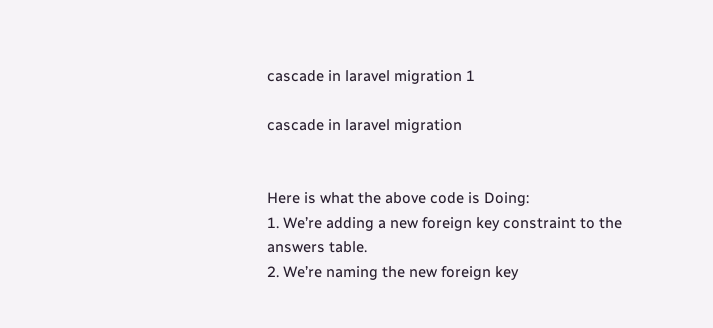cascade in laravel migration 1

cascade in laravel migration


Here is what the above code is Doing:
1. We’re adding a new foreign key constraint to the answers table.
2. We’re naming the new foreign key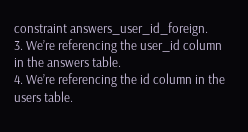constraint answers_user_id_foreign.
3. We’re referencing the user_id column in the answers table.
4. We’re referencing the id column in the users table.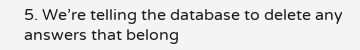5. We’re telling the database to delete any answers that belong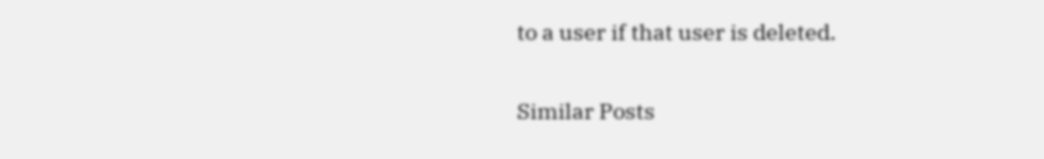to a user if that user is deleted.

Similar Posts